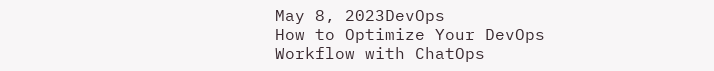May 8, 2023DevOps
How to Optimize Your DevOps Workflow with ChatOps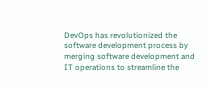DevOps has revolutionized the software development process by merging software development and IT operations to streamline the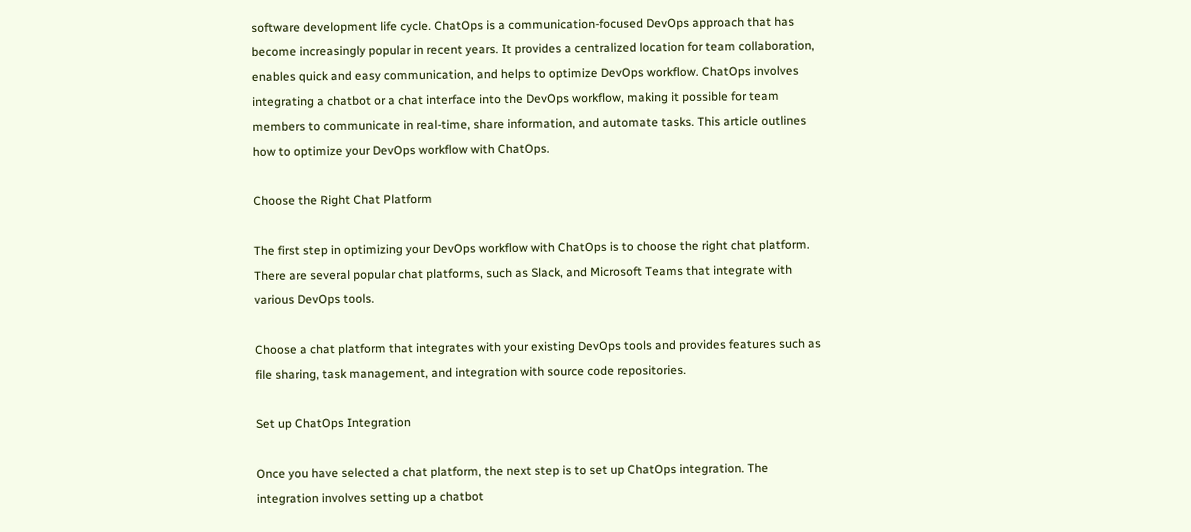software development life cycle. ChatOps is a communication-focused DevOps approach that has become increasingly popular in recent years. It provides a centralized location for team collaboration, enables quick and easy communication, and helps to optimize DevOps workflow. ChatOps involves integrating a chatbot or a chat interface into the DevOps workflow, making it possible for team members to communicate in real-time, share information, and automate tasks. This article outlines how to optimize your DevOps workflow with ChatOps.

Choose the Right Chat Platform

The first step in optimizing your DevOps workflow with ChatOps is to choose the right chat platform. There are several popular chat platforms, such as Slack, and Microsoft Teams that integrate with various DevOps tools.

Choose a chat platform that integrates with your existing DevOps tools and provides features such as file sharing, task management, and integration with source code repositories.

Set up ChatOps Integration

Once you have selected a chat platform, the next step is to set up ChatOps integration. The integration involves setting up a chatbot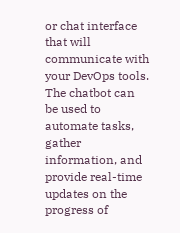or chat interface that will communicate with your DevOps tools. The chatbot can be used to automate tasks, gather information, and provide real-time updates on the progress of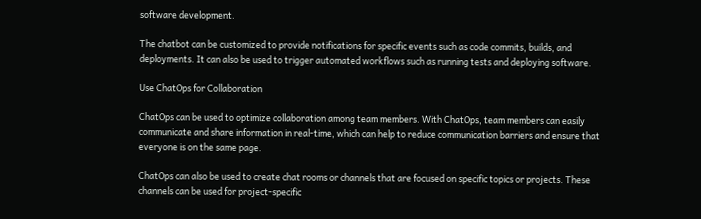software development.

The chatbot can be customized to provide notifications for specific events such as code commits, builds, and deployments. It can also be used to trigger automated workflows such as running tests and deploying software.

Use ChatOps for Collaboration

ChatOps can be used to optimize collaboration among team members. With ChatOps, team members can easily communicate and share information in real-time, which can help to reduce communication barriers and ensure that everyone is on the same page.

ChatOps can also be used to create chat rooms or channels that are focused on specific topics or projects. These channels can be used for project-specific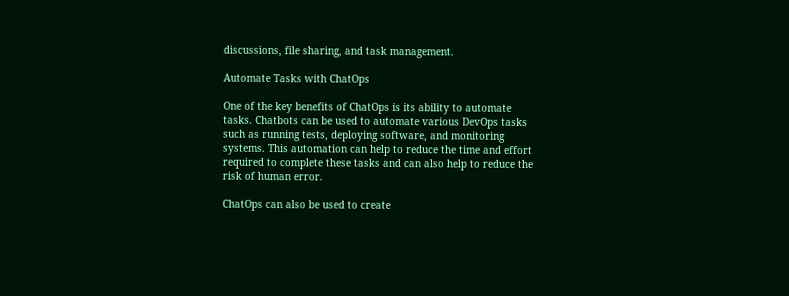discussions, file sharing, and task management.

Automate Tasks with ChatOps

One of the key benefits of ChatOps is its ability to automate tasks. Chatbots can be used to automate various DevOps tasks such as running tests, deploying software, and monitoring systems. This automation can help to reduce the time and effort required to complete these tasks and can also help to reduce the risk of human error.

ChatOps can also be used to create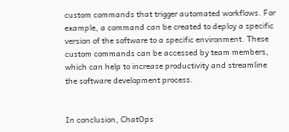custom commands that trigger automated workflows. For example, a command can be created to deploy a specific version of the software to a specific environment. These custom commands can be accessed by team members, which can help to increase productivity and streamline the software development process.


In conclusion, ChatOps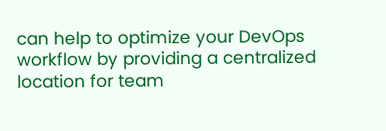can help to optimize your DevOps workflow by providing a centralized location for team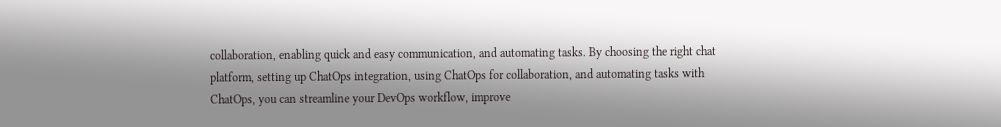collaboration, enabling quick and easy communication, and automating tasks. By choosing the right chat platform, setting up ChatOps integration, using ChatOps for collaboration, and automating tasks with ChatOps, you can streamline your DevOps workflow, improve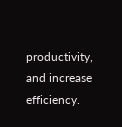productivity, and increase efficiency.